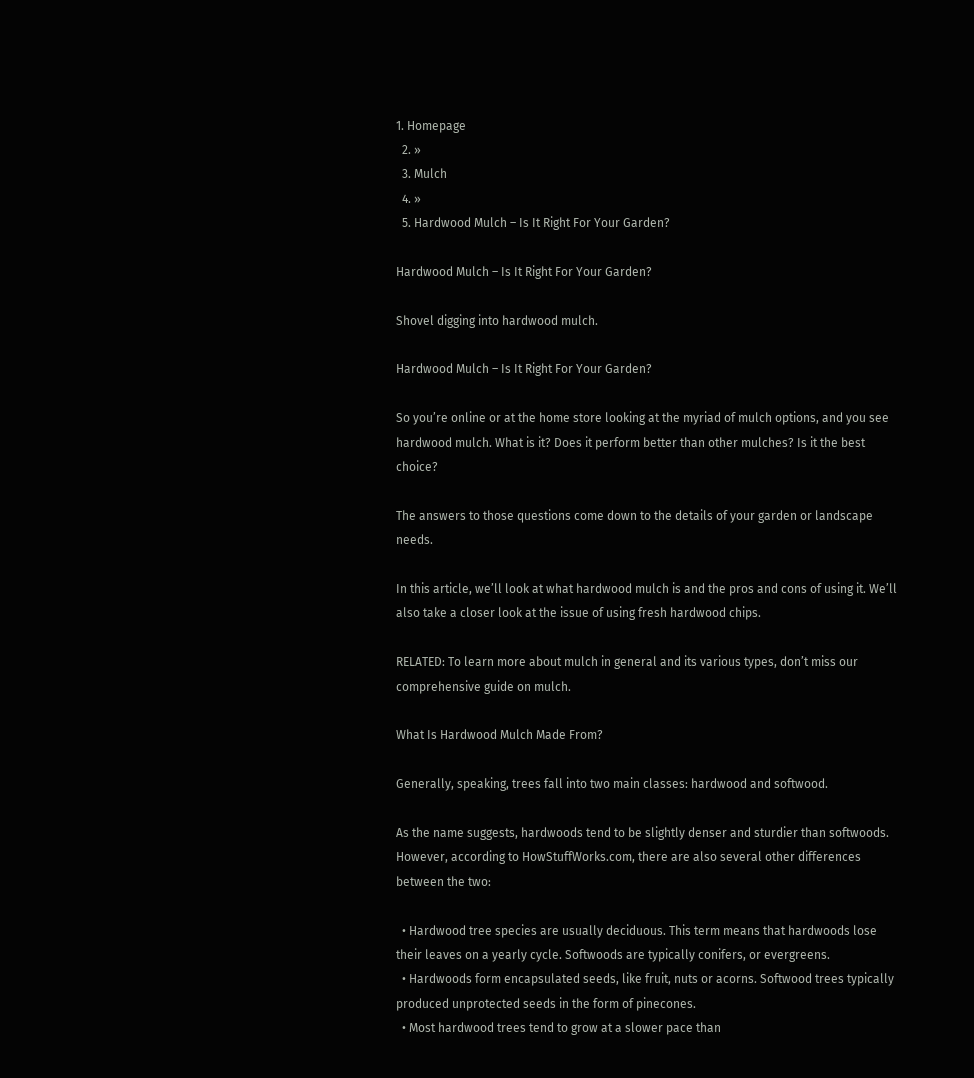1. Homepage
  2. »
  3. Mulch
  4. »
  5. Hardwood Mulch – Is It Right For Your Garden?

Hardwood Mulch – Is It Right For Your Garden?

Shovel digging into hardwood mulch.

Hardwood Mulch – Is It Right For Your Garden?

So you’re online or at the home store looking at the myriad of mulch options, and you see hardwood mulch. What is it? Does it perform better than other mulches? Is it the best choice?

The answers to those questions come down to the details of your garden or landscape needs.

In this article, we’ll look at what hardwood mulch is and the pros and cons of using it. We’ll also take a closer look at the issue of using fresh hardwood chips.

RELATED: To learn more about mulch in general and its various types, don’t miss our comprehensive guide on mulch.

What Is Hardwood Mulch Made From?

Generally, speaking, trees fall into two main classes: hardwood and softwood.

As the name suggests, hardwoods tend to be slightly denser and sturdier than softwoods. However, according to HowStuffWorks.com, there are also several other differences between the two:

  • Hardwood tree species are usually deciduous. This term means that hardwoods lose their leaves on a yearly cycle. Softwoods are typically conifers, or evergreens.
  • Hardwoods form encapsulated seeds, like fruit, nuts or acorns. Softwood trees typically produced unprotected seeds in the form of pinecones.
  • Most hardwood trees tend to grow at a slower pace than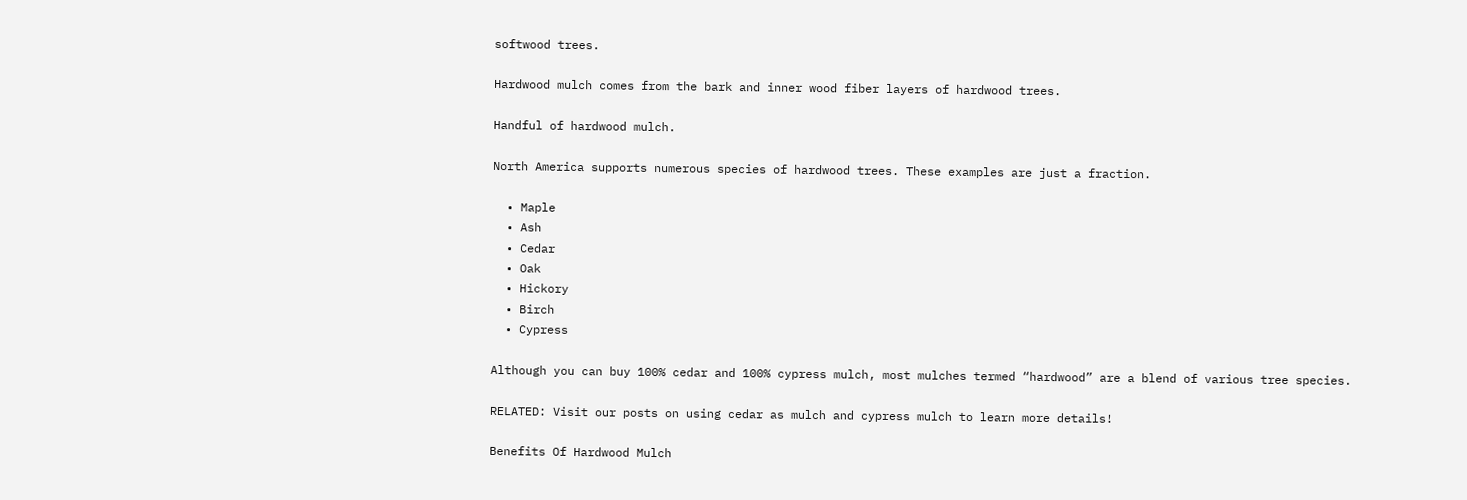softwood trees.

Hardwood mulch comes from the bark and inner wood fiber layers of hardwood trees.

Handful of hardwood mulch.

North America supports numerous species of hardwood trees. These examples are just a fraction.

  • Maple
  • Ash
  • Cedar
  • Oak
  • Hickory
  • Birch
  • Cypress

Although you can buy 100% cedar and 100% cypress mulch, most mulches termed “hardwood” are a blend of various tree species.

RELATED: Visit our posts on using cedar as mulch and cypress mulch to learn more details!

Benefits Of Hardwood Mulch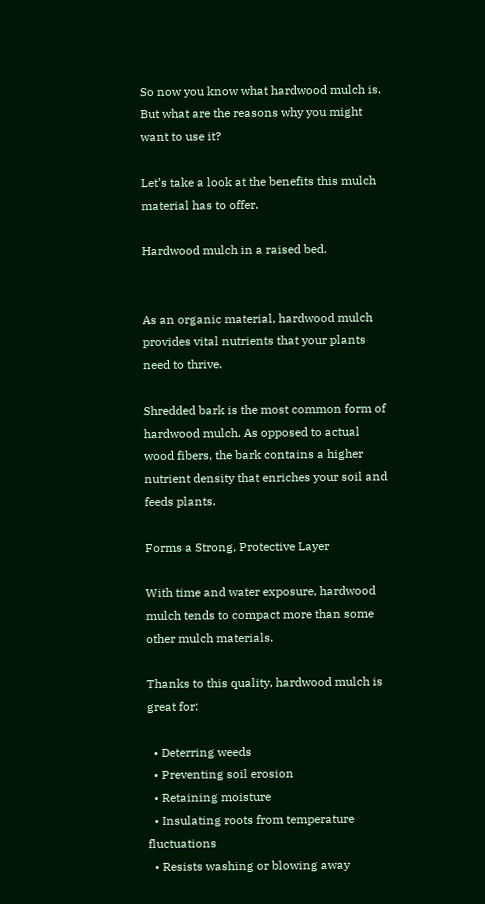So now you know what hardwood mulch is. But what are the reasons why you might want to use it?

Let’s take a look at the benefits this mulch material has to offer.

Hardwood mulch in a raised bed.


As an organic material, hardwood mulch provides vital nutrients that your plants need to thrive.

Shredded bark is the most common form of hardwood mulch. As opposed to actual wood fibers, the bark contains a higher nutrient density that enriches your soil and feeds plants.

Forms a Strong, Protective Layer

With time and water exposure, hardwood mulch tends to compact more than some other mulch materials.

Thanks to this quality, hardwood mulch is great for:

  • Deterring weeds
  • Preventing soil erosion
  • Retaining moisture
  • Insulating roots from temperature fluctuations
  • Resists washing or blowing away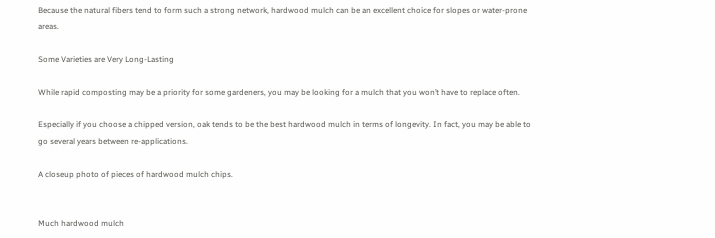Because the natural fibers tend to form such a strong network, hardwood mulch can be an excellent choice for slopes or water-prone areas.

Some Varieties are Very Long-Lasting

While rapid composting may be a priority for some gardeners, you may be looking for a mulch that you won’t have to replace often.

Especially if you choose a chipped version, oak tends to be the best hardwood mulch in terms of longevity. In fact, you may be able to go several years between re-applications.

A closeup photo of pieces of hardwood mulch chips.


Much hardwood mulch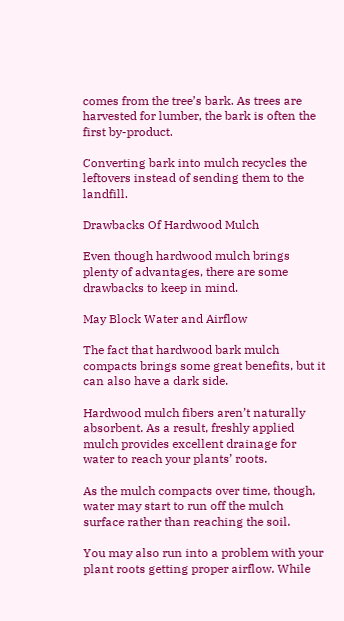comes from the tree’s bark. As trees are harvested for lumber, the bark is often the first by-product.

Converting bark into mulch recycles the leftovers instead of sending them to the landfill.

Drawbacks Of Hardwood Mulch

Even though hardwood mulch brings plenty of advantages, there are some drawbacks to keep in mind.

May Block Water and Airflow

The fact that hardwood bark mulch compacts brings some great benefits, but it can also have a dark side.

Hardwood mulch fibers aren’t naturally absorbent. As a result, freshly applied mulch provides excellent drainage for water to reach your plants’ roots.

As the mulch compacts over time, though, water may start to run off the mulch surface rather than reaching the soil.

You may also run into a problem with your plant roots getting proper airflow. While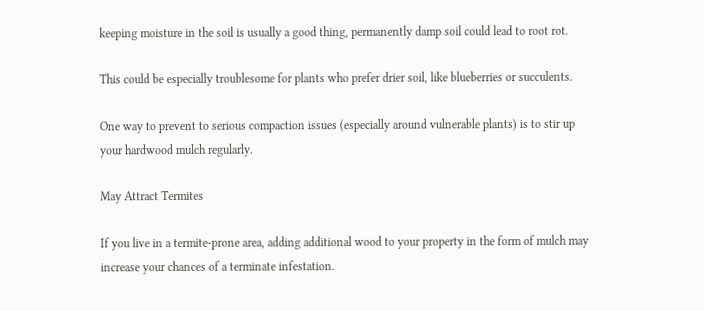keeping moisture in the soil is usually a good thing, permanently damp soil could lead to root rot.

This could be especially troublesome for plants who prefer drier soil, like blueberries or succulents.

One way to prevent to serious compaction issues (especially around vulnerable plants) is to stir up your hardwood mulch regularly.

May Attract Termites

If you live in a termite-prone area, adding additional wood to your property in the form of mulch may increase your chances of a terminate infestation.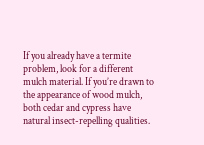If you already have a termite problem, look for a different mulch material. If you’re drawn to the appearance of wood mulch, both cedar and cypress have natural insect-repelling qualities.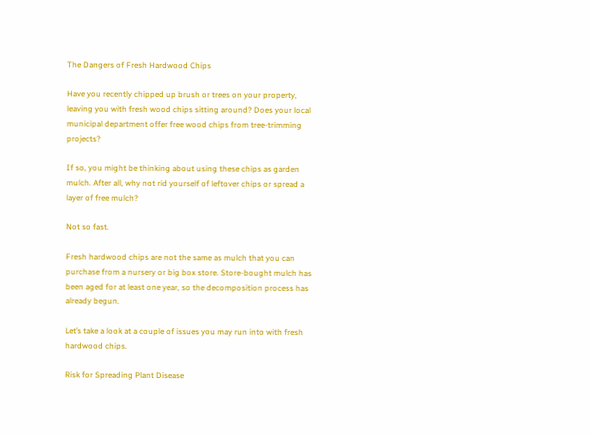The Dangers of Fresh Hardwood Chips

Have you recently chipped up brush or trees on your property, leaving you with fresh wood chips sitting around? Does your local municipal department offer free wood chips from tree-trimming projects?

If so, you might be thinking about using these chips as garden mulch. After all, why not rid yourself of leftover chips or spread a layer of free mulch?

Not so fast.

Fresh hardwood chips are not the same as mulch that you can purchase from a nursery or big box store. Store-bought mulch has been aged for at least one year, so the decomposition process has already begun.

Let’s take a look at a couple of issues you may run into with fresh hardwood chips.

Risk for Spreading Plant Disease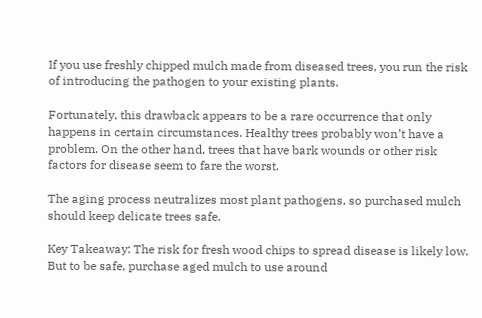If you use freshly chipped mulch made from diseased trees, you run the risk of introducing the pathogen to your existing plants.

Fortunately, this drawback appears to be a rare occurrence that only happens in certain circumstances. Healthy trees probably won’t have a problem. On the other hand, trees that have bark wounds or other risk factors for disease seem to fare the worst.

The aging process neutralizes most plant pathogens, so purchased mulch should keep delicate trees safe.

Key Takeaway: The risk for fresh wood chips to spread disease is likely low. But to be safe, purchase aged mulch to use around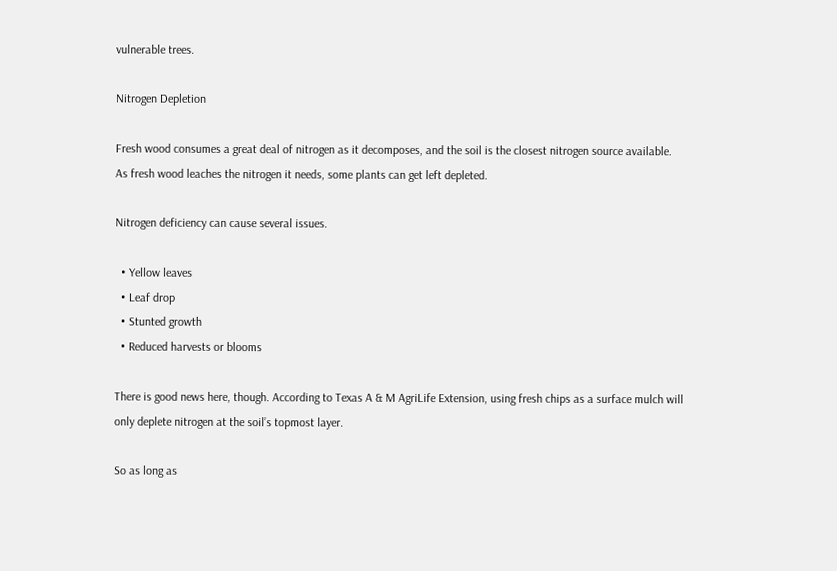vulnerable trees.

Nitrogen Depletion

Fresh wood consumes a great deal of nitrogen as it decomposes, and the soil is the closest nitrogen source available. As fresh wood leaches the nitrogen it needs, some plants can get left depleted.

Nitrogen deficiency can cause several issues.

  • Yellow leaves
  • Leaf drop
  • Stunted growth
  • Reduced harvests or blooms

There is good news here, though. According to Texas A & M AgriLife Extension, using fresh chips as a surface mulch will only deplete nitrogen at the soil’s topmost layer.

So as long as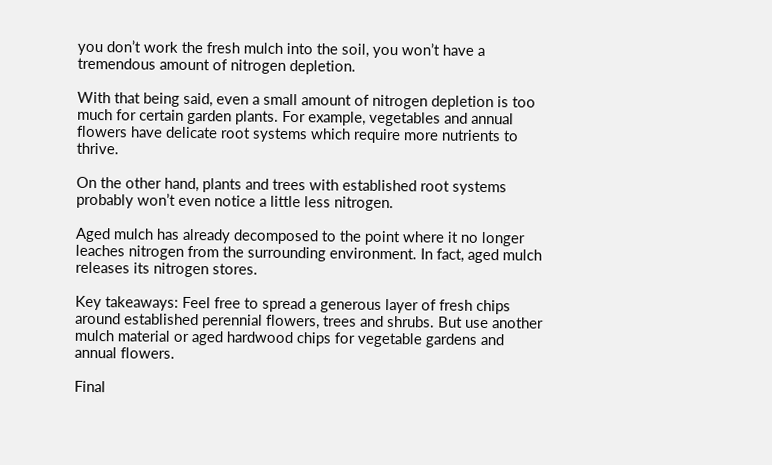you don’t work the fresh mulch into the soil, you won’t have a tremendous amount of nitrogen depletion.

With that being said, even a small amount of nitrogen depletion is too much for certain garden plants. For example, vegetables and annual flowers have delicate root systems which require more nutrients to thrive.

On the other hand, plants and trees with established root systems probably won’t even notice a little less nitrogen.

Aged mulch has already decomposed to the point where it no longer leaches nitrogen from the surrounding environment. In fact, aged mulch releases its nitrogen stores.

Key takeaways: Feel free to spread a generous layer of fresh chips around established perennial flowers, trees and shrubs. But use another mulch material or aged hardwood chips for vegetable gardens and annual flowers.

Final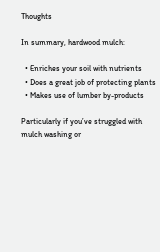Thoughts

In summary, hardwood mulch:

  • Enriches your soil with nutrients
  • Does a great job of protecting plants
  • Makes use of lumber by-products

Particularly if you’ve struggled with mulch washing or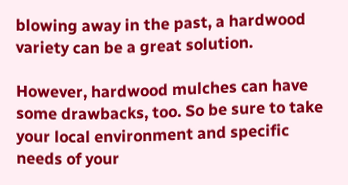blowing away in the past, a hardwood variety can be a great solution.

However, hardwood mulches can have some drawbacks, too. So be sure to take your local environment and specific needs of your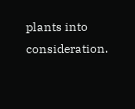plants into consideration.